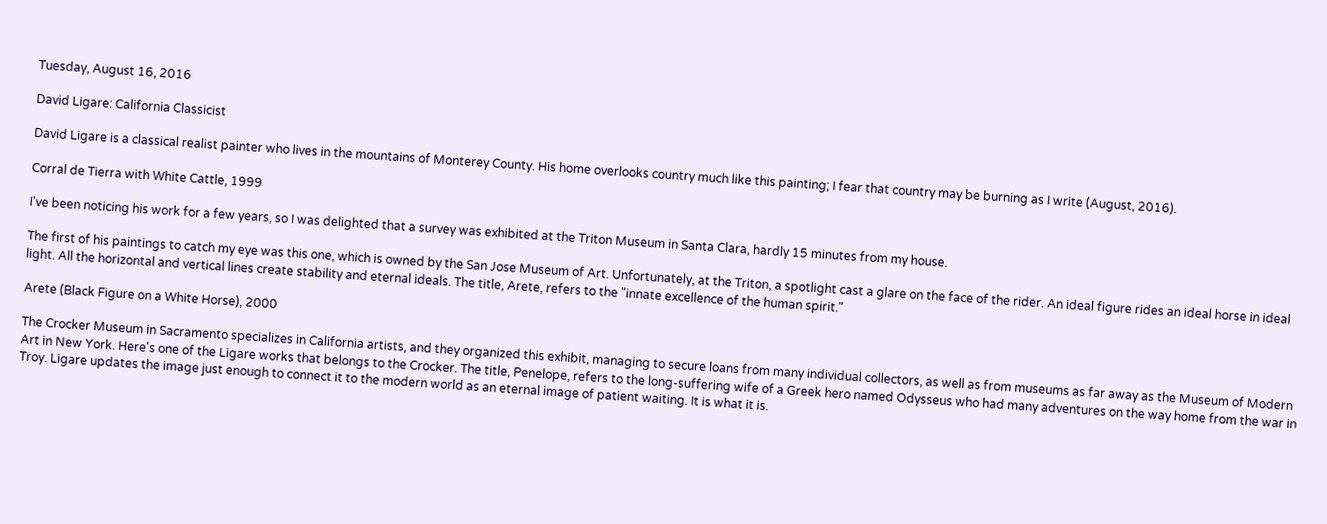Tuesday, August 16, 2016

David Ligare: California Classicist

David Ligare is a classical realist painter who lives in the mountains of Monterey County. His home overlooks country much like this painting; I fear that country may be burning as I write (August, 2016).

Corral de Tierra with White Cattle, 1999

I've been noticing his work for a few years, so I was delighted that a survey was exhibited at the Triton Museum in Santa Clara, hardly 15 minutes from my house.

The first of his paintings to catch my eye was this one, which is owned by the San Jose Museum of Art. Unfortunately, at the Triton, a spotlight cast a glare on the face of the rider. An ideal figure rides an ideal horse in ideal light. All the horizontal and vertical lines create stability and eternal ideals. The title, Arete, refers to the "innate excellence of the human spirit."

Arete (Black Figure on a White Horse), 2000

The Crocker Museum in Sacramento specializes in California artists, and they organized this exhibit, managing to secure loans from many individual collectors, as well as from museums as far away as the Museum of Modern Art in New York. Here's one of the Ligare works that belongs to the Crocker. The title, Penelope, refers to the long-suffering wife of a Greek hero named Odysseus who had many adventures on the way home from the war in Troy. Ligare updates the image just enough to connect it to the modern world as an eternal image of patient waiting. It is what it is.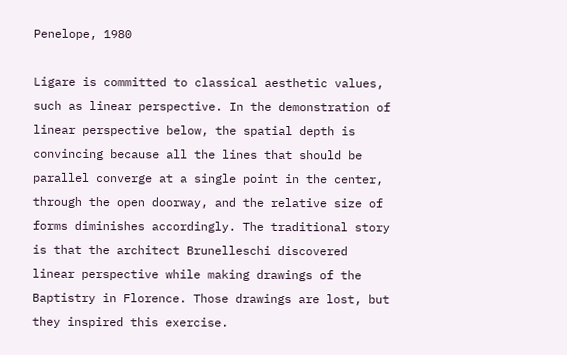Penelope, 1980

Ligare is committed to classical aesthetic values, such as linear perspective. In the demonstration of linear perspective below, the spatial depth is convincing because all the lines that should be parallel converge at a single point in the center, through the open doorway, and the relative size of forms diminishes accordingly. The traditional story is that the architect Brunelleschi discovered linear perspective while making drawings of the Baptistry in Florence. Those drawings are lost, but they inspired this exercise.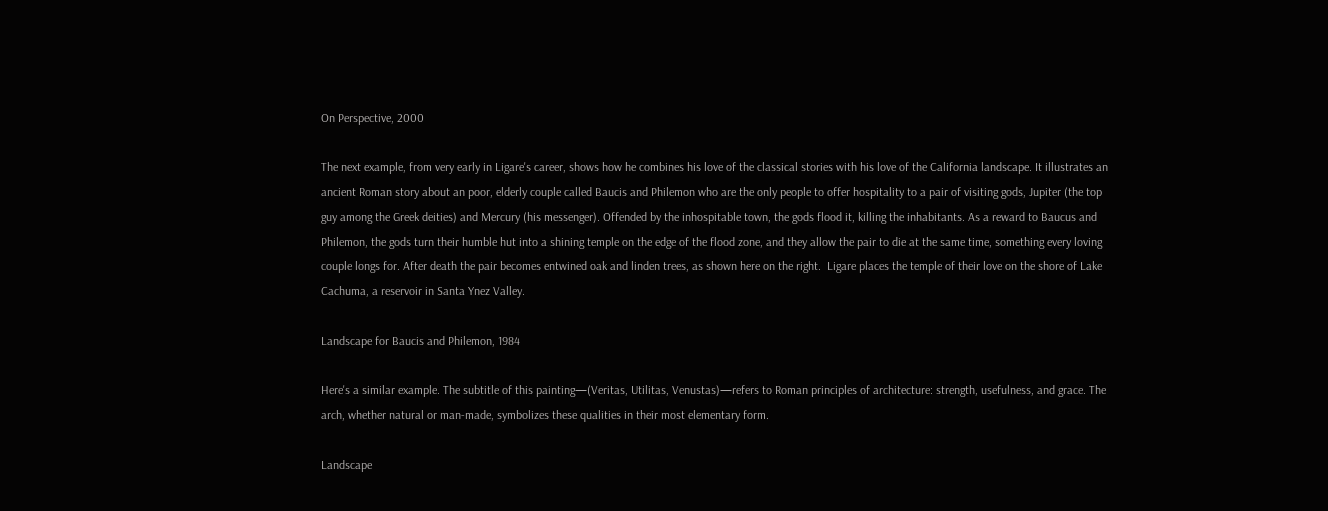On Perspective, 2000

The next example, from very early in Ligare's career, shows how he combines his love of the classical stories with his love of the California landscape. It illustrates an ancient Roman story about an poor, elderly couple called Baucis and Philemon who are the only people to offer hospitality to a pair of visiting gods, Jupiter (the top guy among the Greek deities) and Mercury (his messenger). Offended by the inhospitable town, the gods flood it, killing the inhabitants. As a reward to Baucus and Philemon, the gods turn their humble hut into a shining temple on the edge of the flood zone, and they allow the pair to die at the same time, something every loving couple longs for. After death the pair becomes entwined oak and linden trees, as shown here on the right.  Ligare places the temple of their love on the shore of Lake Cachuma, a reservoir in Santa Ynez Valley.

Landscape for Baucis and Philemon, 1984

Here's a similar example. The subtitle of this painting—(Veritas, Utilitas, Venustas)—refers to Roman principles of architecture: strength, usefulness, and grace. The arch, whether natural or man-made, symbolizes these qualities in their most elementary form.

Landscape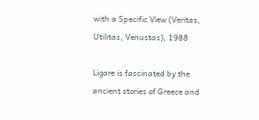with a Specific View (Veritas, Utilitas, Venustas), 1988

Ligare is fascinated by the ancient stories of Greece and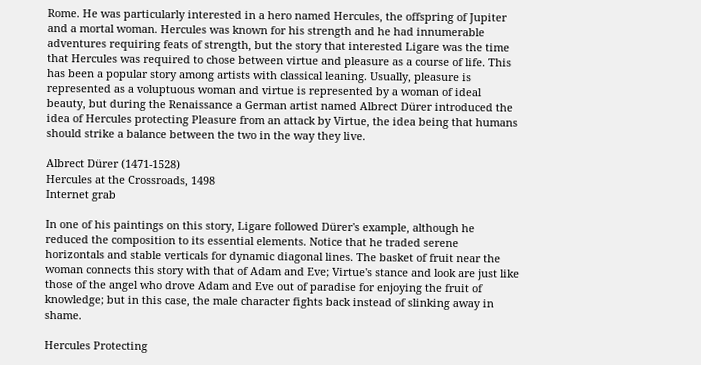Rome. He was particularly interested in a hero named Hercules, the offspring of Jupiter and a mortal woman. Hercules was known for his strength and he had innumerable adventures requiring feats of strength, but the story that interested Ligare was the time that Hercules was required to chose between virtue and pleasure as a course of life. This has been a popular story among artists with classical leaning. Usually, pleasure is represented as a voluptuous woman and virtue is represented by a woman of ideal beauty, but during the Renaissance a German artist named Albrect Dürer introduced the idea of Hercules protecting Pleasure from an attack by Virtue, the idea being that humans should strike a balance between the two in the way they live.

Albrect Dürer (1471-1528)
Hercules at the Crossroads, 1498
Internet grab

In one of his paintings on this story, Ligare followed Dürer's example, although he reduced the composition to its essential elements. Notice that he traded serene horizontals and stable verticals for dynamic diagonal lines. The basket of fruit near the woman connects this story with that of Adam and Eve; Virtue's stance and look are just like those of the angel who drove Adam and Eve out of paradise for enjoying the fruit of knowledge; but in this case, the male character fights back instead of slinking away in shame.

Hercules Protecting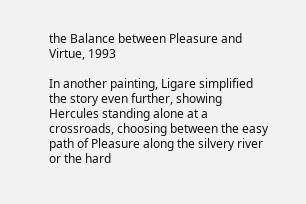the Balance between Pleasure and Virtue, 1993

In another painting, Ligare simplified the story even further, showing Hercules standing alone at a crossroads, choosing between the easy path of Pleasure along the silvery river or the hard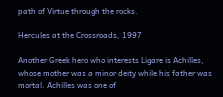path of Virtue through the rocks.

Hercules at the Crossroads, 1997

Another Greek hero who interests Ligare is Achilles, whose mother was a minor deity while his father was mortal. Achilles was one of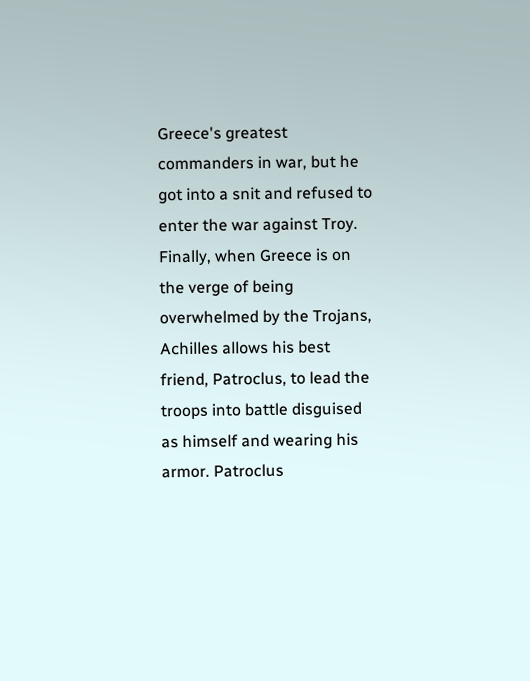Greece's greatest commanders in war, but he got into a snit and refused to enter the war against Troy. Finally, when Greece is on the verge of being overwhelmed by the Trojans, Achilles allows his best friend, Patroclus, to lead the troops into battle disguised as himself and wearing his armor. Patroclus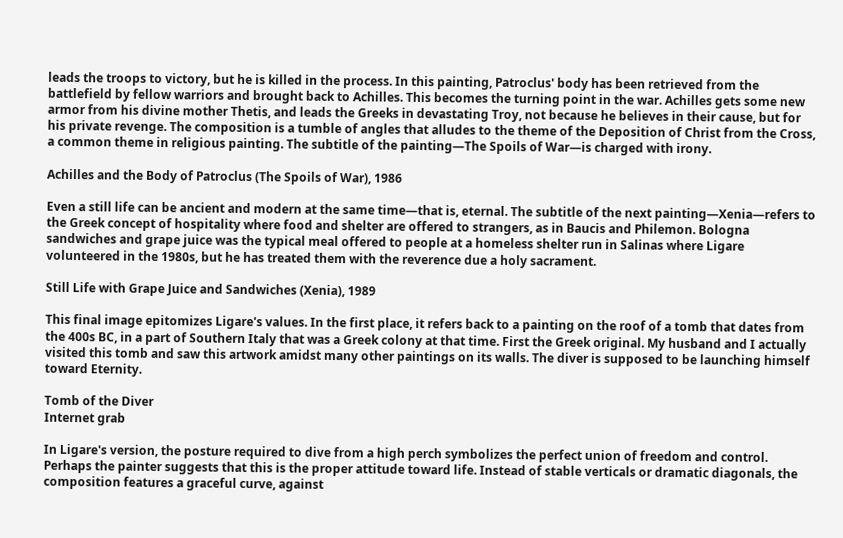leads the troops to victory, but he is killed in the process. In this painting, Patroclus' body has been retrieved from the battlefield by fellow warriors and brought back to Achilles. This becomes the turning point in the war. Achilles gets some new armor from his divine mother Thetis, and leads the Greeks in devastating Troy, not because he believes in their cause, but for his private revenge. The composition is a tumble of angles that alludes to the theme of the Deposition of Christ from the Cross, a common theme in religious painting. The subtitle of the painting—The Spoils of War—is charged with irony.

Achilles and the Body of Patroclus (The Spoils of War), 1986

Even a still life can be ancient and modern at the same time—that is, eternal. The subtitle of the next painting—Xenia—refers to the Greek concept of hospitality where food and shelter are offered to strangers, as in Baucis and Philemon. Bologna sandwiches and grape juice was the typical meal offered to people at a homeless shelter run in Salinas where Ligare volunteered in the 1980s, but he has treated them with the reverence due a holy sacrament.

Still Life with Grape Juice and Sandwiches (Xenia), 1989

This final image epitomizes Ligare's values. In the first place, it refers back to a painting on the roof of a tomb that dates from the 400s BC, in a part of Southern Italy that was a Greek colony at that time. First the Greek original. My husband and I actually visited this tomb and saw this artwork amidst many other paintings on its walls. The diver is supposed to be launching himself toward Eternity.

Tomb of the Diver
Internet grab

In Ligare's version, the posture required to dive from a high perch symbolizes the perfect union of freedom and control. Perhaps the painter suggests that this is the proper attitude toward life. Instead of stable verticals or dramatic diagonals, the composition features a graceful curve, against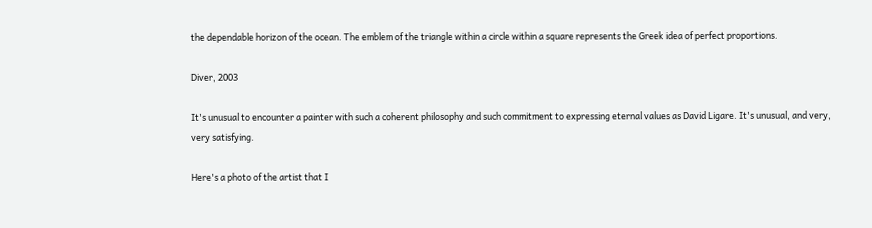the dependable horizon of the ocean. The emblem of the triangle within a circle within a square represents the Greek idea of perfect proportions.

Diver, 2003

It's unusual to encounter a painter with such a coherent philosophy and such commitment to expressing eternal values as David Ligare. It's unusual, and very, very satisfying.

Here's a photo of the artist that I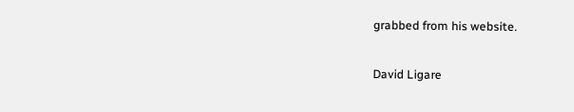grabbed from his website.

David Ligare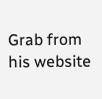Grab from his website